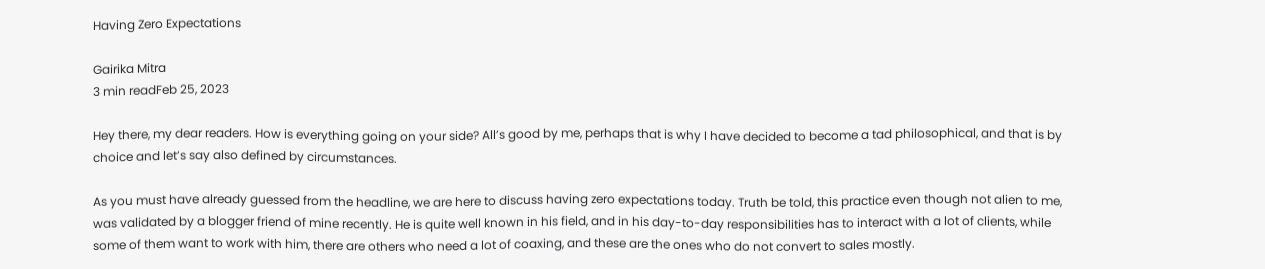Having Zero Expectations

Gairika Mitra
3 min readFeb 25, 2023

Hey there, my dear readers. How is everything going on your side? All’s good by me, perhaps that is why I have decided to become a tad philosophical, and that is by choice and let’s say also defined by circumstances.

As you must have already guessed from the headline, we are here to discuss having zero expectations today. Truth be told, this practice even though not alien to me, was validated by a blogger friend of mine recently. He is quite well known in his field, and in his day-to-day responsibilities has to interact with a lot of clients, while some of them want to work with him, there are others who need a lot of coaxing, and these are the ones who do not convert to sales mostly.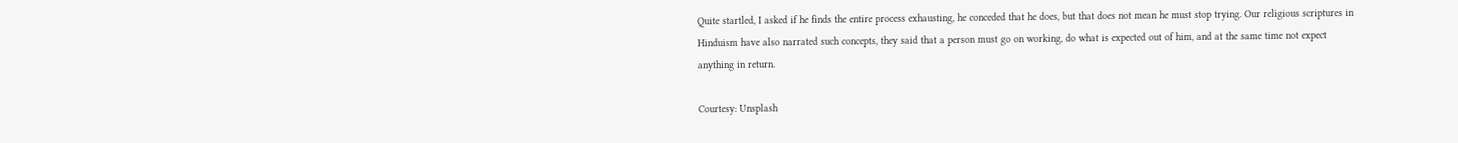Quite startled, I asked if he finds the entire process exhausting, he conceded that he does, but that does not mean he must stop trying. Our religious scriptures in Hinduism have also narrated such concepts, they said that a person must go on working, do what is expected out of him, and at the same time not expect anything in return.

Courtesy: Unsplash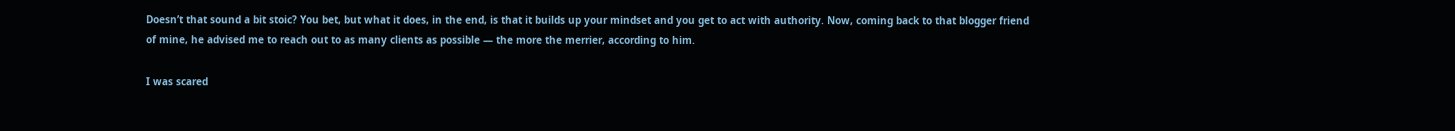Doesn’t that sound a bit stoic? You bet, but what it does, in the end, is that it builds up your mindset and you get to act with authority. Now, coming back to that blogger friend of mine, he advised me to reach out to as many clients as possible — the more the merrier, according to him.

I was scared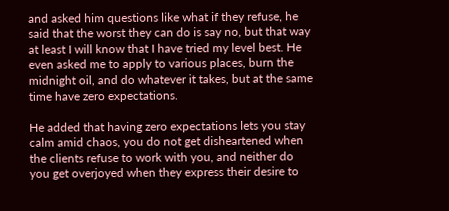and asked him questions like what if they refuse, he said that the worst they can do is say no, but that way at least I will know that I have tried my level best. He even asked me to apply to various places, burn the midnight oil, and do whatever it takes, but at the same time have zero expectations.

He added that having zero expectations lets you stay calm amid chaos, you do not get disheartened when the clients refuse to work with you, and neither do you get overjoyed when they express their desire to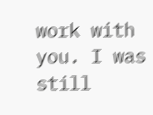work with you. I was still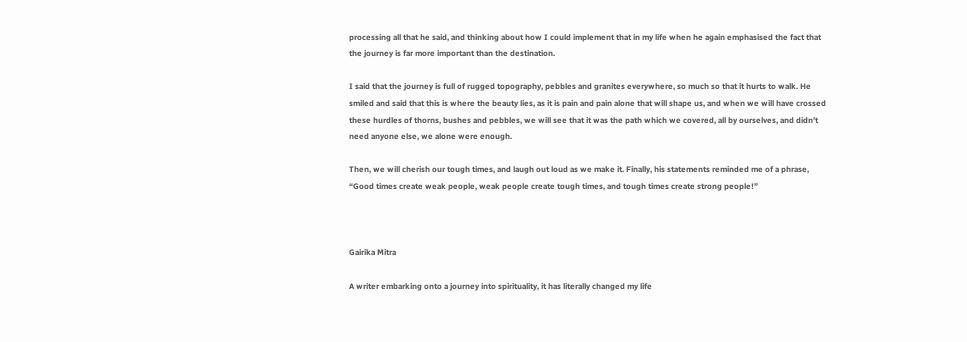processing all that he said, and thinking about how I could implement that in my life when he again emphasised the fact that the journey is far more important than the destination.

I said that the journey is full of rugged topography, pebbles and granites everywhere, so much so that it hurts to walk. He smiled and said that this is where the beauty lies, as it is pain and pain alone that will shape us, and when we will have crossed these hurdles of thorns, bushes and pebbles, we will see that it was the path which we covered, all by ourselves, and didn’t need anyone else, we alone were enough.

Then, we will cherish our tough times, and laugh out loud as we make it. Finally, his statements reminded me of a phrase, “Good times create weak people, weak people create tough times, and tough times create strong people!”



Gairika Mitra

A writer embarking onto a journey into spirituality, it has literally changed my life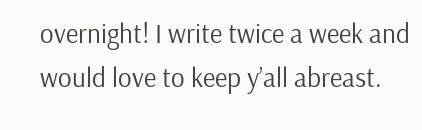overnight! I write twice a week and would love to keep y’all abreast.